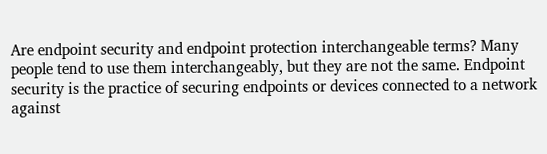Are endpoint security and endpoint protection interchangeable terms? Many people tend to use them interchangeably, but they are not the same. Endpoint security is the practice of securing endpoints or devices connected to a network against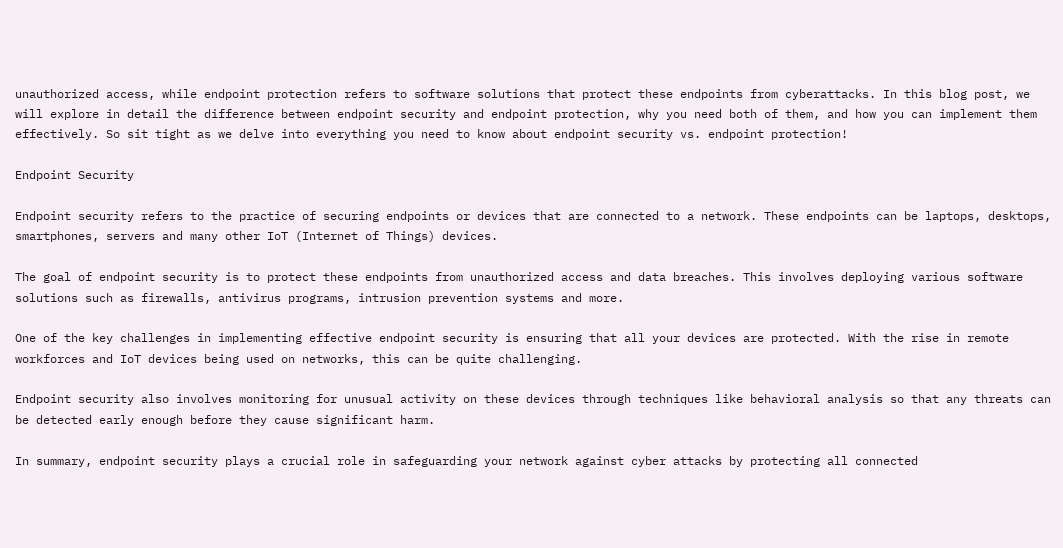unauthorized access, while endpoint protection refers to software solutions that protect these endpoints from cyberattacks. In this blog post, we will explore in detail the difference between endpoint security and endpoint protection, why you need both of them, and how you can implement them effectively. So sit tight as we delve into everything you need to know about endpoint security vs. endpoint protection!

Endpoint Security

Endpoint security refers to the practice of securing endpoints or devices that are connected to a network. These endpoints can be laptops, desktops, smartphones, servers and many other IoT (Internet of Things) devices.

The goal of endpoint security is to protect these endpoints from unauthorized access and data breaches. This involves deploying various software solutions such as firewalls, antivirus programs, intrusion prevention systems and more.

One of the key challenges in implementing effective endpoint security is ensuring that all your devices are protected. With the rise in remote workforces and IoT devices being used on networks, this can be quite challenging.

Endpoint security also involves monitoring for unusual activity on these devices through techniques like behavioral analysis so that any threats can be detected early enough before they cause significant harm.

In summary, endpoint security plays a crucial role in safeguarding your network against cyber attacks by protecting all connected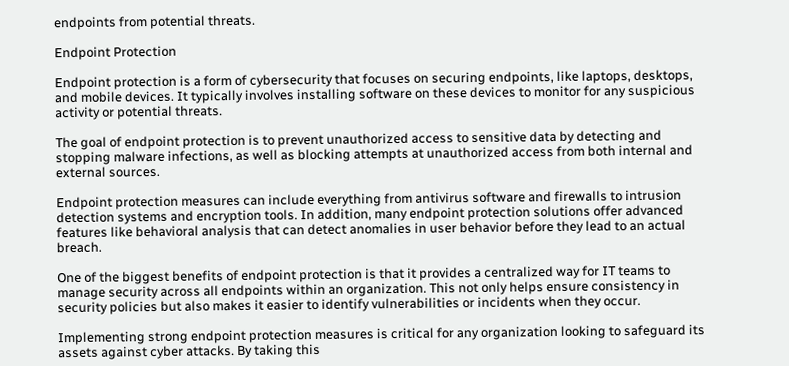endpoints from potential threats.

Endpoint Protection

Endpoint protection is a form of cybersecurity that focuses on securing endpoints, like laptops, desktops, and mobile devices. It typically involves installing software on these devices to monitor for any suspicious activity or potential threats.

The goal of endpoint protection is to prevent unauthorized access to sensitive data by detecting and stopping malware infections, as well as blocking attempts at unauthorized access from both internal and external sources.

Endpoint protection measures can include everything from antivirus software and firewalls to intrusion detection systems and encryption tools. In addition, many endpoint protection solutions offer advanced features like behavioral analysis that can detect anomalies in user behavior before they lead to an actual breach.

One of the biggest benefits of endpoint protection is that it provides a centralized way for IT teams to manage security across all endpoints within an organization. This not only helps ensure consistency in security policies but also makes it easier to identify vulnerabilities or incidents when they occur.

Implementing strong endpoint protection measures is critical for any organization looking to safeguard its assets against cyber attacks. By taking this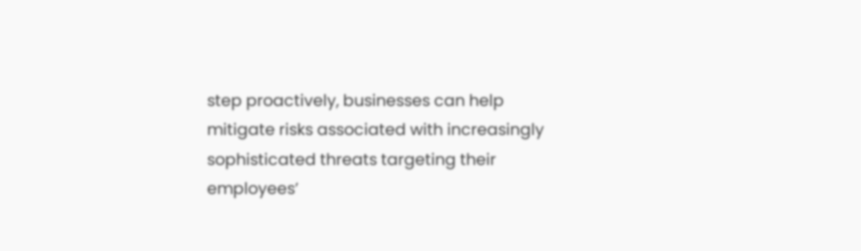step proactively, businesses can help mitigate risks associated with increasingly sophisticated threats targeting their employees’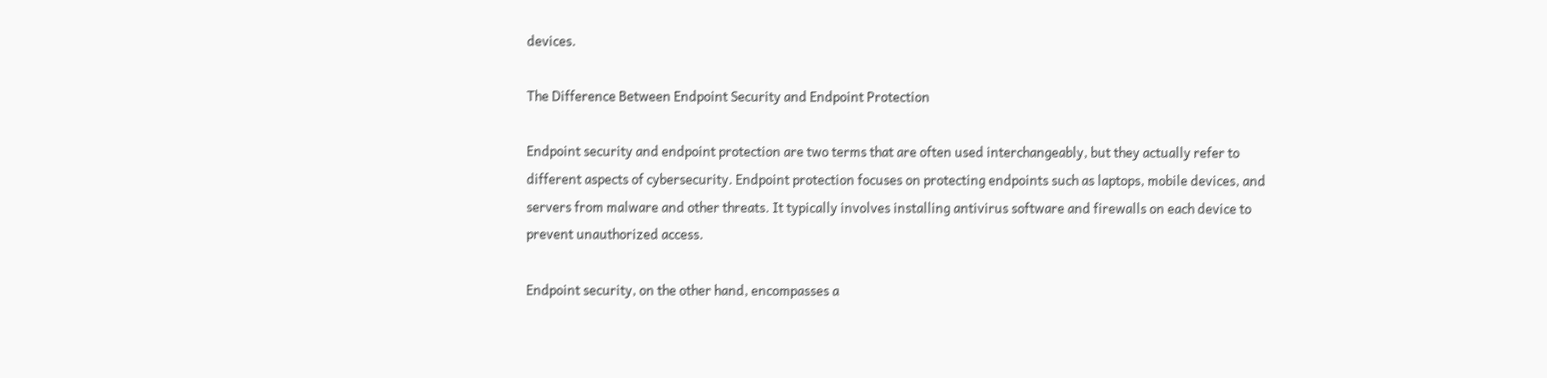devices.

The Difference Between Endpoint Security and Endpoint Protection

Endpoint security and endpoint protection are two terms that are often used interchangeably, but they actually refer to different aspects of cybersecurity. Endpoint protection focuses on protecting endpoints such as laptops, mobile devices, and servers from malware and other threats. It typically involves installing antivirus software and firewalls on each device to prevent unauthorized access.

Endpoint security, on the other hand, encompasses a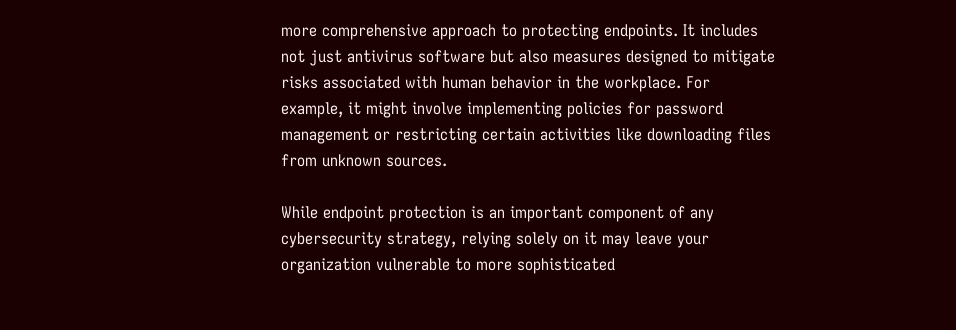more comprehensive approach to protecting endpoints. It includes not just antivirus software but also measures designed to mitigate risks associated with human behavior in the workplace. For example, it might involve implementing policies for password management or restricting certain activities like downloading files from unknown sources.

While endpoint protection is an important component of any cybersecurity strategy, relying solely on it may leave your organization vulnerable to more sophisticated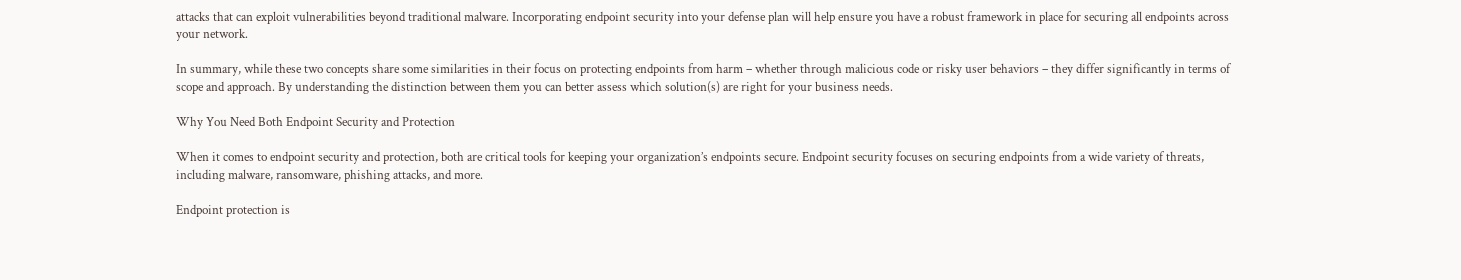attacks that can exploit vulnerabilities beyond traditional malware. Incorporating endpoint security into your defense plan will help ensure you have a robust framework in place for securing all endpoints across your network.

In summary, while these two concepts share some similarities in their focus on protecting endpoints from harm – whether through malicious code or risky user behaviors – they differ significantly in terms of scope and approach. By understanding the distinction between them you can better assess which solution(s) are right for your business needs.

Why You Need Both Endpoint Security and Protection

When it comes to endpoint security and protection, both are critical tools for keeping your organization’s endpoints secure. Endpoint security focuses on securing endpoints from a wide variety of threats, including malware, ransomware, phishing attacks, and more.

Endpoint protection is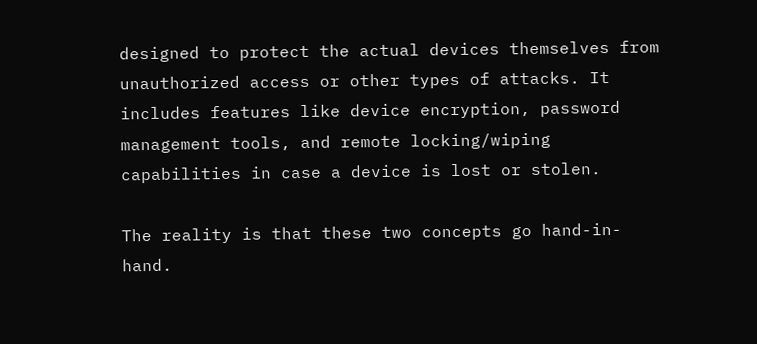designed to protect the actual devices themselves from unauthorized access or other types of attacks. It includes features like device encryption, password management tools, and remote locking/wiping capabilities in case a device is lost or stolen.

The reality is that these two concepts go hand-in-hand.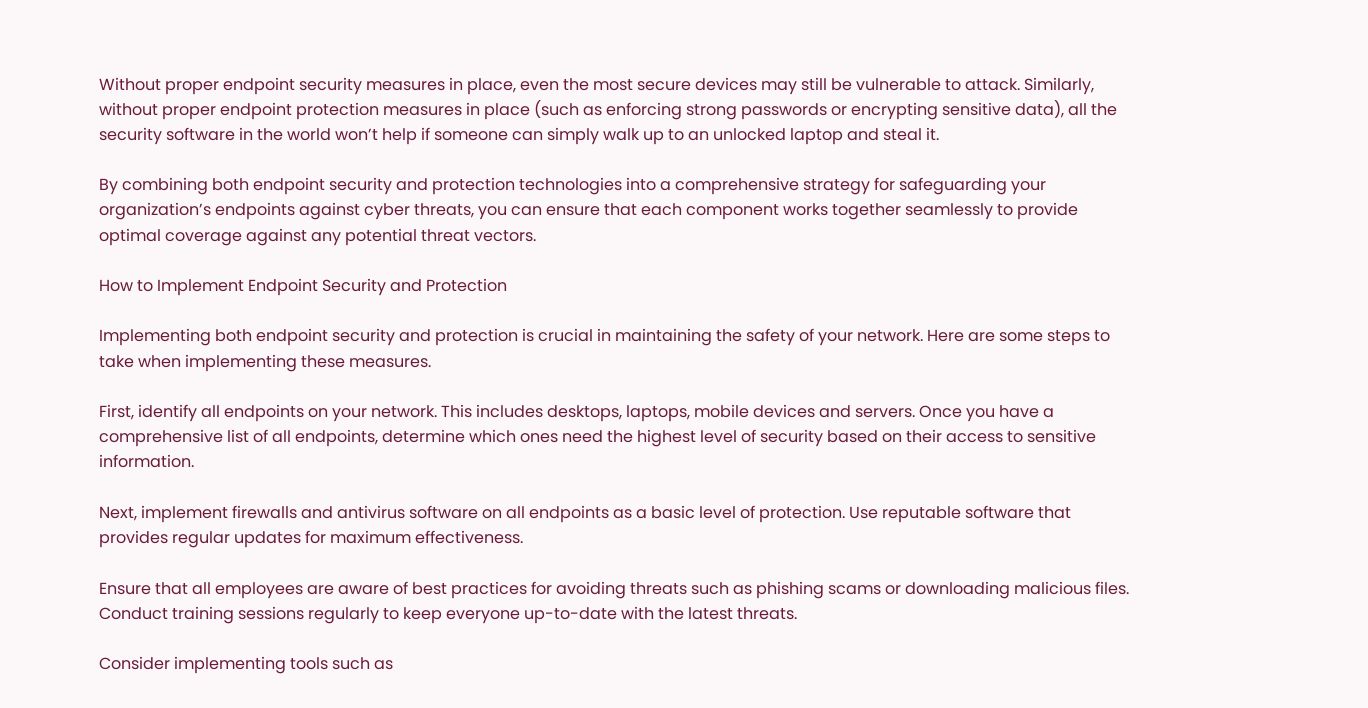Without proper endpoint security measures in place, even the most secure devices may still be vulnerable to attack. Similarly, without proper endpoint protection measures in place (such as enforcing strong passwords or encrypting sensitive data), all the security software in the world won’t help if someone can simply walk up to an unlocked laptop and steal it.

By combining both endpoint security and protection technologies into a comprehensive strategy for safeguarding your organization’s endpoints against cyber threats, you can ensure that each component works together seamlessly to provide optimal coverage against any potential threat vectors.

How to Implement Endpoint Security and Protection

Implementing both endpoint security and protection is crucial in maintaining the safety of your network. Here are some steps to take when implementing these measures.

First, identify all endpoints on your network. This includes desktops, laptops, mobile devices and servers. Once you have a comprehensive list of all endpoints, determine which ones need the highest level of security based on their access to sensitive information.

Next, implement firewalls and antivirus software on all endpoints as a basic level of protection. Use reputable software that provides regular updates for maximum effectiveness.

Ensure that all employees are aware of best practices for avoiding threats such as phishing scams or downloading malicious files. Conduct training sessions regularly to keep everyone up-to-date with the latest threats.

Consider implementing tools such as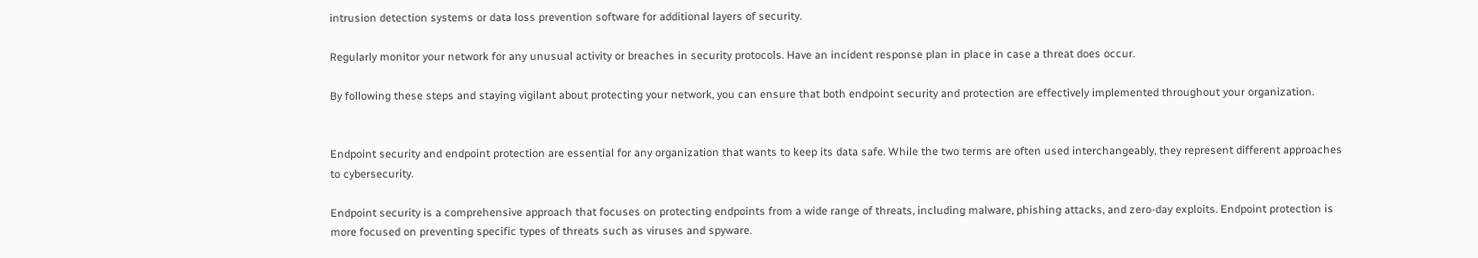intrusion detection systems or data loss prevention software for additional layers of security.

Regularly monitor your network for any unusual activity or breaches in security protocols. Have an incident response plan in place in case a threat does occur.

By following these steps and staying vigilant about protecting your network, you can ensure that both endpoint security and protection are effectively implemented throughout your organization.


Endpoint security and endpoint protection are essential for any organization that wants to keep its data safe. While the two terms are often used interchangeably, they represent different approaches to cybersecurity.

Endpoint security is a comprehensive approach that focuses on protecting endpoints from a wide range of threats, including malware, phishing attacks, and zero-day exploits. Endpoint protection is more focused on preventing specific types of threats such as viruses and spyware.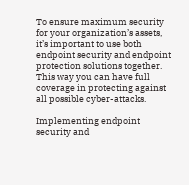To ensure maximum security for your organization’s assets, it’s important to use both endpoint security and endpoint protection solutions together. This way you can have full coverage in protecting against all possible cyber-attacks.

Implementing endpoint security and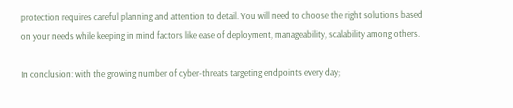protection requires careful planning and attention to detail. You will need to choose the right solutions based on your needs while keeping in mind factors like ease of deployment, manageability, scalability among others.

In conclusion: with the growing number of cyber-threats targeting endpoints every day;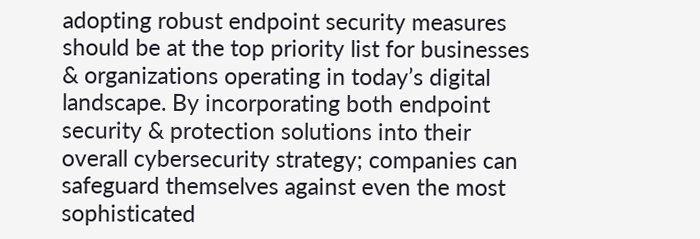adopting robust endpoint security measures should be at the top priority list for businesses & organizations operating in today’s digital landscape. By incorporating both endpoint security & protection solutions into their overall cybersecurity strategy; companies can safeguard themselves against even the most sophisticated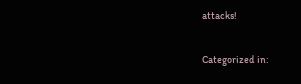attacks!

Categorized in: